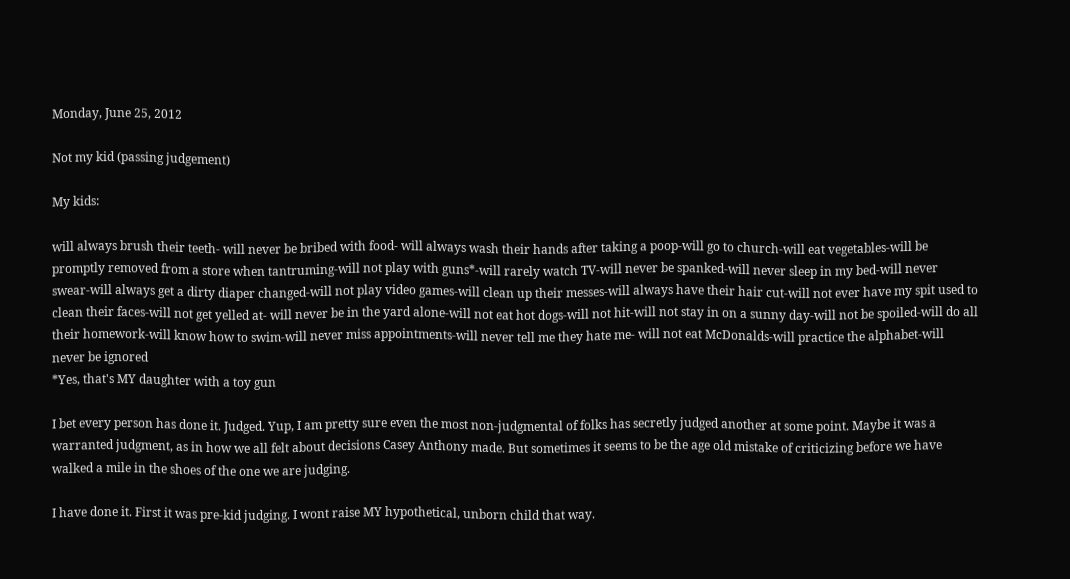Monday, June 25, 2012

Not my kid (passing judgement)

My kids:

will always brush their teeth- will never be bribed with food- will always wash their hands after taking a poop-will go to church-will eat vegetables-will be promptly removed from a store when tantruming-will not play with guns*-will rarely watch TV-will never be spanked-will never sleep in my bed-will never swear-will always get a dirty diaper changed-will not play video games-will clean up their messes-will always have their hair cut-will not ever have my spit used to clean their faces-will not get yelled at- will never be in the yard alone-will not eat hot dogs-will not hit-will not stay in on a sunny day-will not be spoiled-will do all their homework-will know how to swim-will never miss appointments-will never tell me they hate me- will not eat McDonalds-will practice the alphabet-will never be ignored
*Yes, that's MY daughter with a toy gun

I bet every person has done it. Judged. Yup, I am pretty sure even the most non-judgmental of folks has secretly judged another at some point. Maybe it was a warranted judgment, as in how we all felt about decisions Casey Anthony made. But sometimes it seems to be the age old mistake of criticizing before we have walked a mile in the shoes of the one we are judging.

I have done it. First it was pre-kid judging. I wont raise MY hypothetical, unborn child that way.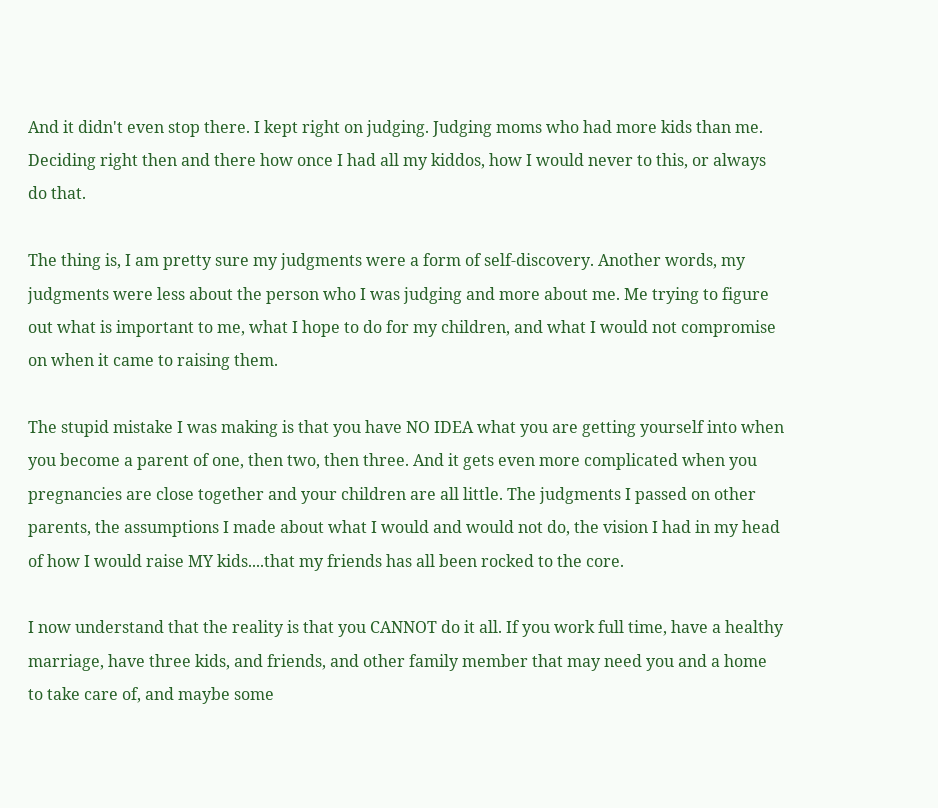And it didn't even stop there. I kept right on judging. Judging moms who had more kids than me. Deciding right then and there how once I had all my kiddos, how I would never to this, or always do that.

The thing is, I am pretty sure my judgments were a form of self-discovery. Another words, my judgments were less about the person who I was judging and more about me. Me trying to figure out what is important to me, what I hope to do for my children, and what I would not compromise on when it came to raising them.

The stupid mistake I was making is that you have NO IDEA what you are getting yourself into when you become a parent of one, then two, then three. And it gets even more complicated when you pregnancies are close together and your children are all little. The judgments I passed on other parents, the assumptions I made about what I would and would not do, the vision I had in my head of how I would raise MY kids....that my friends has all been rocked to the core.

I now understand that the reality is that you CANNOT do it all. If you work full time, have a healthy marriage, have three kids, and friends, and other family member that may need you and a home to take care of, and maybe some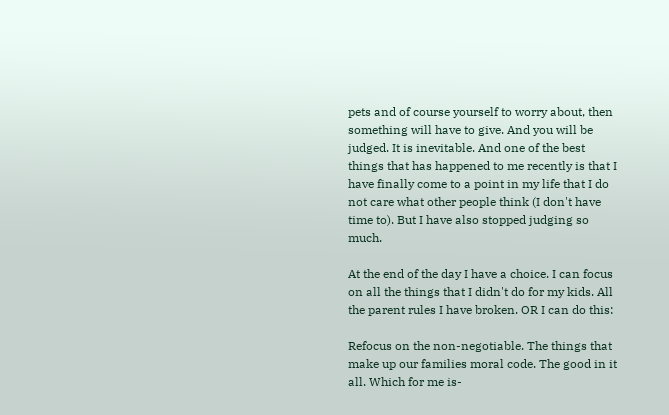pets and of course yourself to worry about, then something will have to give. And you will be judged. It is inevitable. And one of the best things that has happened to me recently is that I have finally come to a point in my life that I do not care what other people think (I don't have time to). But I have also stopped judging so much.

At the end of the day I have a choice. I can focus on all the things that I didn't do for my kids. All the parent rules I have broken. OR I can do this:

Refocus on the non-negotiable. The things that make up our families moral code. The good in it all. Which for me is-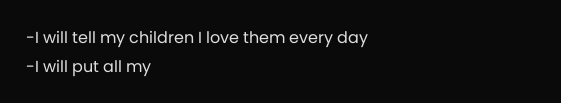-I will tell my children I love them every day
-I will put all my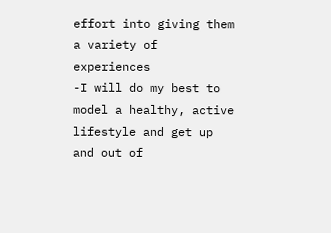effort into giving them a variety of experiences
-I will do my best to model a healthy, active lifestyle and get up and out of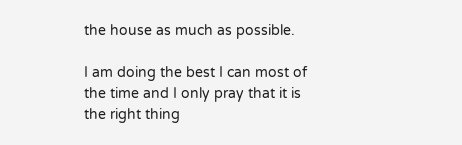the house as much as possible.

I am doing the best I can most of the time and I only pray that it is the right thing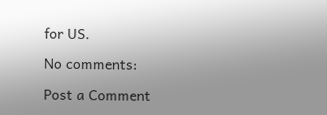for US.

No comments:

Post a Comment